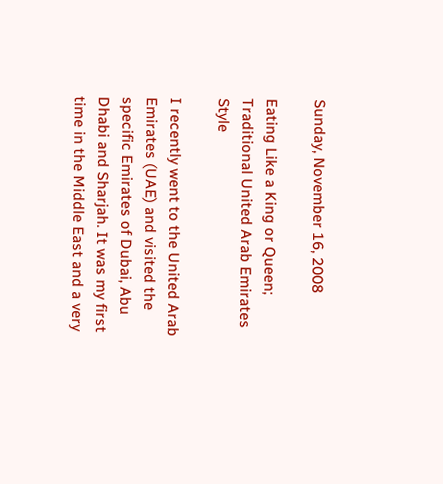Sunday, November 16, 2008

Eating Like a King or Queen; Traditional United Arab Emirates Style

I recently went to the United Arab Emirates (UAE) and visited the specific Emirates of Dubai, Abu Dhabi and Sharjah. It was my first time in the Middle East and a very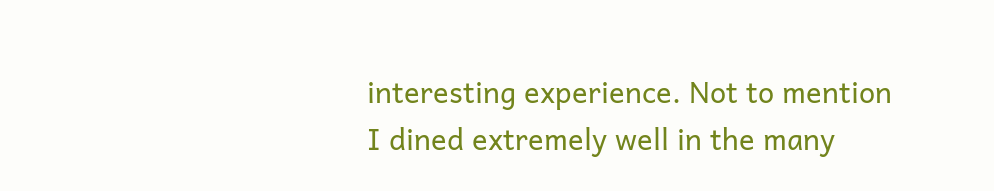interesting experience. Not to mention I dined extremely well in the many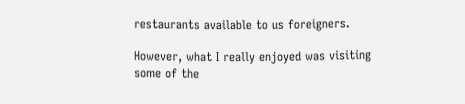restaurants available to us foreigners.

However, what I really enjoyed was visiting some of the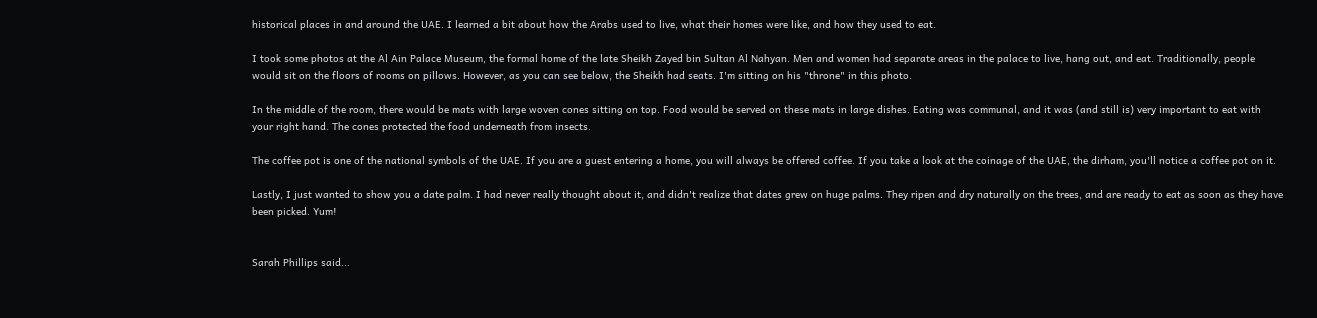historical places in and around the UAE. I learned a bit about how the Arabs used to live, what their homes were like, and how they used to eat.

I took some photos at the Al Ain Palace Museum, the formal home of the late Sheikh Zayed bin Sultan Al Nahyan. Men and women had separate areas in the palace to live, hang out, and eat. Traditionally, people would sit on the floors of rooms on pillows. However, as you can see below, the Sheikh had seats. I'm sitting on his "throne" in this photo.

In the middle of the room, there would be mats with large woven cones sitting on top. Food would be served on these mats in large dishes. Eating was communal, and it was (and still is) very important to eat with your right hand. The cones protected the food underneath from insects.

The coffee pot is one of the national symbols of the UAE. If you are a guest entering a home, you will always be offered coffee. If you take a look at the coinage of the UAE, the dirham, you'll notice a coffee pot on it.

Lastly, I just wanted to show you a date palm. I had never really thought about it, and didn't realize that dates grew on huge palms. They ripen and dry naturally on the trees, and are ready to eat as soon as they have been picked. Yum!


Sarah Phillips said...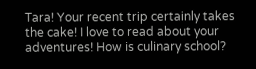Tara! Your recent trip certainly takes the cake! I love to read about your adventures! How is culinary school?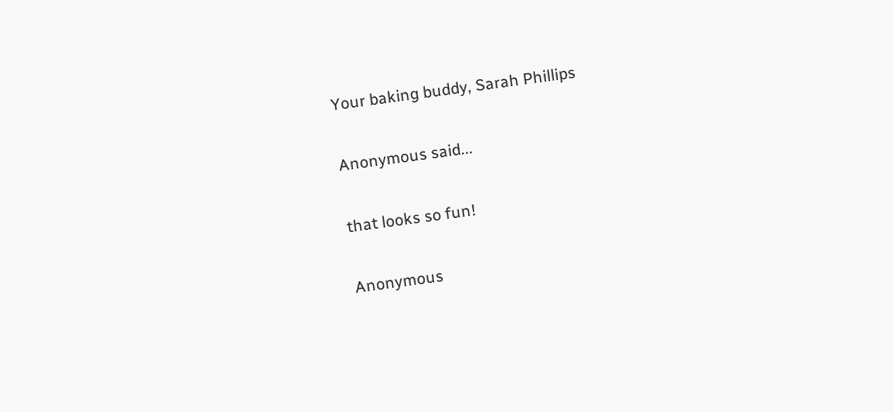Your baking buddy, Sarah Phillips

Anonymous said...

that looks so fun!

Anonymous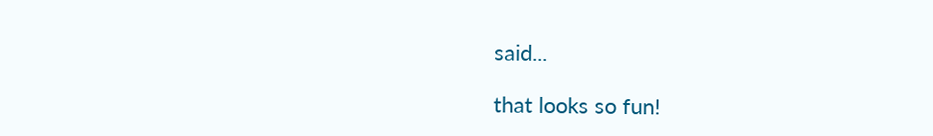said...

that looks so fun!